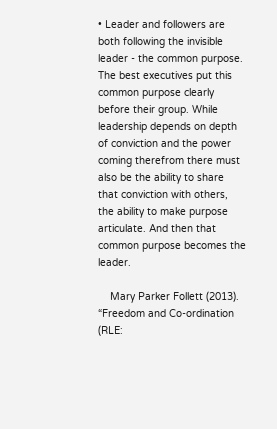• Leader and followers are both following the invisible leader - the common purpose. The best executives put this common purpose clearly before their group. While leadership depends on depth of conviction and the power coming therefrom there must also be the ability to share that conviction with others, the ability to make purpose articulate. And then that common purpose becomes the leader.

    Mary Parker Follett (2013). “Freedom and Co-ordination (RLE: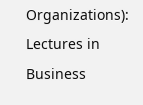Organizations): Lectures in Business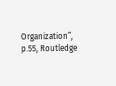Organization”, p.55, Routledge